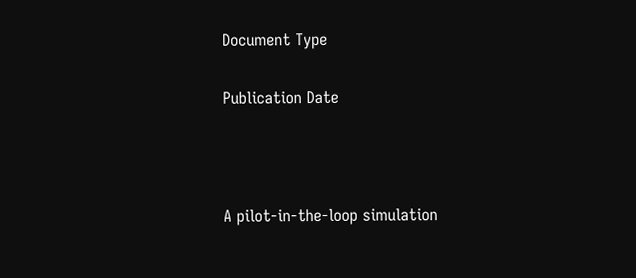Document Type


Publication Date





A pilot-in-the-loop simulation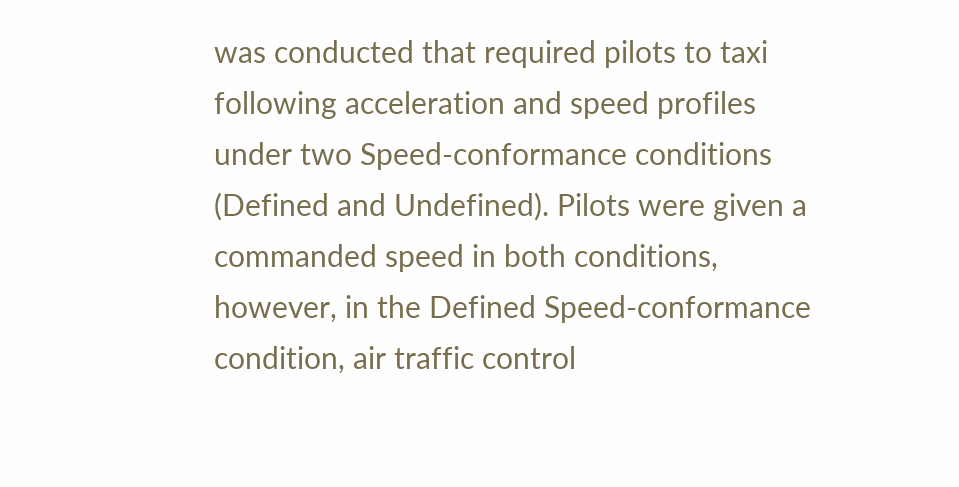was conducted that required pilots to taxi following acceleration and speed profiles under two Speed-conformance conditions (Defined and Undefined). Pilots were given a commanded speed in both conditions, however, in the Defined Speed-conformance condition, air traffic control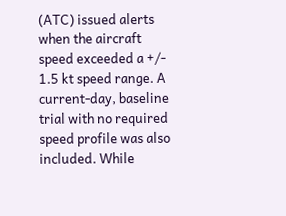(ATC) issued alerts when the aircraft speed exceeded a +/- 1.5 kt speed range. A current-day, baseline trial with no required speed profile was also included. While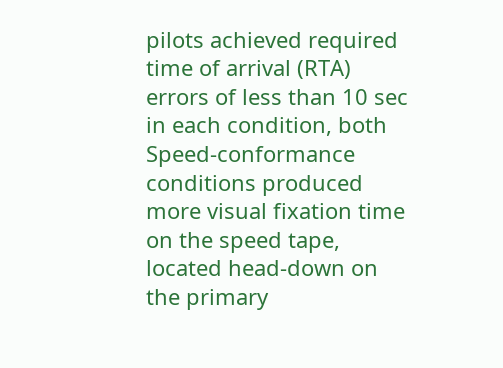pilots achieved required time of arrival (RTA) errors of less than 10 sec in each condition, both Speed-conformance conditions produced more visual fixation time on the speed tape, located head-down on the primary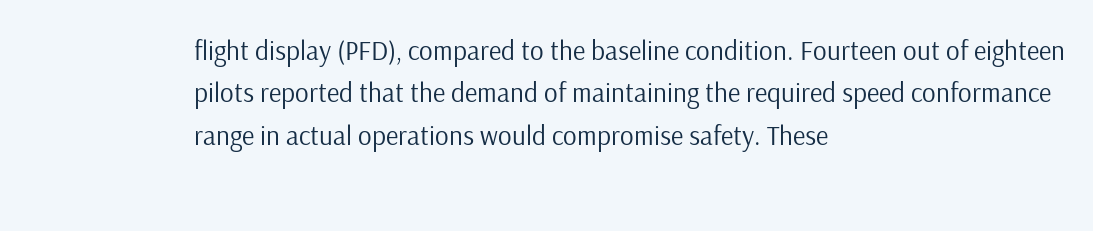flight display (PFD), compared to the baseline condition. Fourteen out of eighteen pilots reported that the demand of maintaining the required speed conformance range in actual operations would compromise safety. These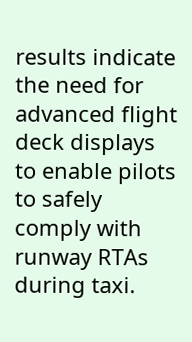results indicate the need for advanced flight deck displays to enable pilots to safely comply with runway RTAs during taxi.